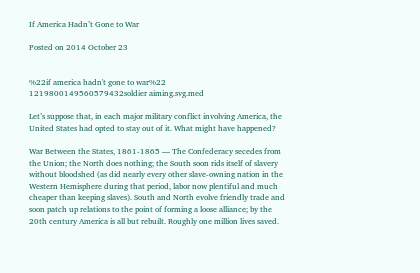If America Hadn’t Gone to War

Posted on 2014 October 23


%22if america hadn't gone to war%22 1219800149560579432soldier aiming.svg.med

Let’s suppose that, in each major military conflict involving America, the United States had opted to stay out of it. What might have happened?

War Between the States, 1861-1865 — The Confederacy secedes from the Union; the North does nothing; the South soon rids itself of slavery without bloodshed (as did nearly every other slave-owning nation in the Western Hemisphere during that period, labor now plentiful and much cheaper than keeping slaves). South and North evolve friendly trade and soon patch up relations to the point of forming a loose alliance; by the 20th century America is all but rebuilt. Roughly one million lives saved.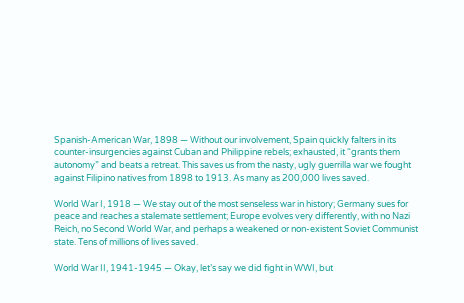Spanish-American War, 1898 — Without our involvement, Spain quickly falters in its counter-insurgencies against Cuban and Philippine rebels; exhausted, it “grants them autonomy” and beats a retreat. This saves us from the nasty, ugly guerrilla war we fought against Filipino natives from 1898 to 1913. As many as 200,000 lives saved.

World War I, 1918 — We stay out of the most senseless war in history; Germany sues for peace and reaches a stalemate settlement; Europe evolves very differently, with no Nazi Reich, no Second World War, and perhaps a weakened or non-existent Soviet Communist state. Tens of millions of lives saved.

World War II, 1941-1945 — Okay, let’s say we did fight in WWI, but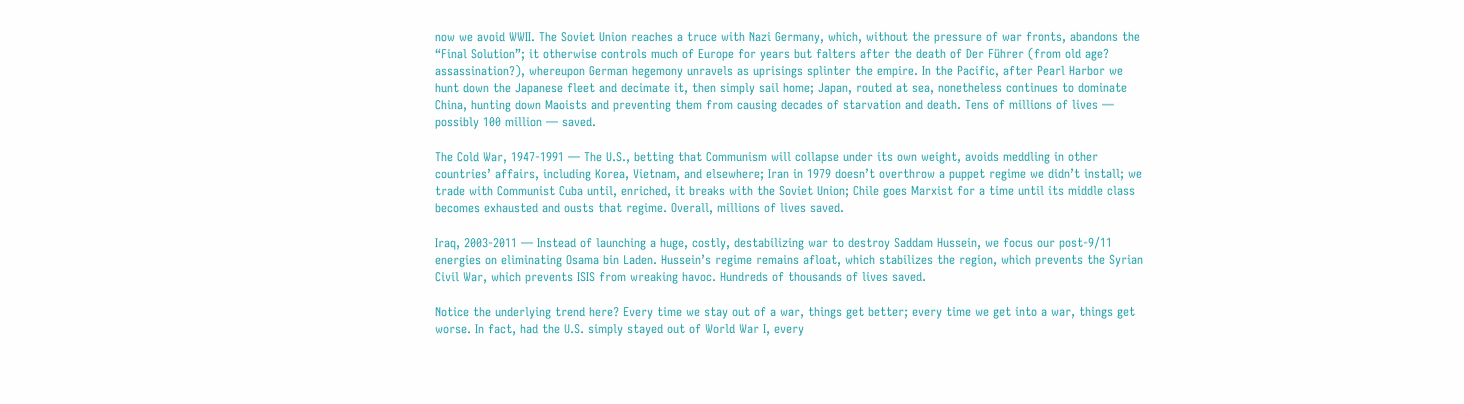now we avoid WWII. The Soviet Union reaches a truce with Nazi Germany, which, without the pressure of war fronts, abandons the “Final Solution”; it otherwise controls much of Europe for years but falters after the death of Der Führer (from old age? assassination?), whereupon German hegemony unravels as uprisings splinter the empire. In the Pacific, after Pearl Harbor we hunt down the Japanese fleet and decimate it, then simply sail home; Japan, routed at sea, nonetheless continues to dominate China, hunting down Maoists and preventing them from causing decades of starvation and death. Tens of millions of lives — possibly 100 million — saved.

The Cold War, 1947-1991 — The U.S., betting that Communism will collapse under its own weight, avoids meddling in other countries’ affairs, including Korea, Vietnam, and elsewhere; Iran in 1979 doesn’t overthrow a puppet regime we didn’t install; we trade with Communist Cuba until, enriched, it breaks with the Soviet Union; Chile goes Marxist for a time until its middle class becomes exhausted and ousts that regime. Overall, millions of lives saved.

Iraq, 2003-2011 — Instead of launching a huge, costly, destabilizing war to destroy Saddam Hussein, we focus our post-9/11 energies on eliminating Osama bin Laden. Hussein’s regime remains afloat, which stabilizes the region, which prevents the Syrian Civil War, which prevents ISIS from wreaking havoc. Hundreds of thousands of lives saved.

Notice the underlying trend here? Every time we stay out of a war, things get better; every time we get into a war, things get worse. In fact, had the U.S. simply stayed out of World War I, every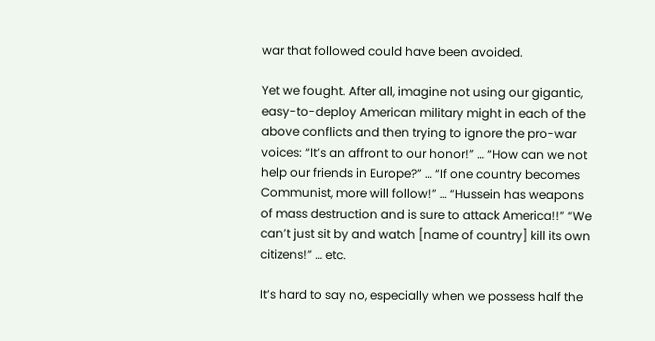war that followed could have been avoided.

Yet we fought. After all, imagine not using our gigantic, easy-to-deploy American military might in each of the above conflicts and then trying to ignore the pro-war voices: “It’s an affront to our honor!” … “How can we not help our friends in Europe?” … “If one country becomes Communist, more will follow!” … “Hussein has weapons of mass destruction and is sure to attack America!!” “We can’t just sit by and watch [name of country] kill its own citizens!” … etc.

It’s hard to say no, especially when we possess half the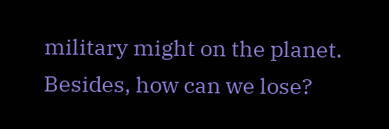military might on the planet. Besides, how can we lose?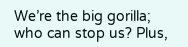We’re the big gorilla; who can stop us? Plus,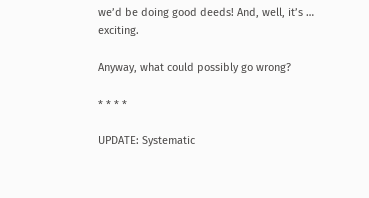we’d be doing good deeds! And, well, it’s … exciting.

Anyway, what could possibly go wrong?

* * * *

UPDATE: Systematic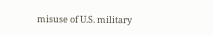misuse of U.S. military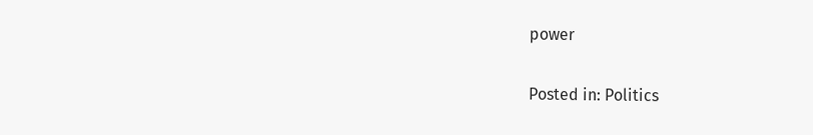power


Posted in: Politics